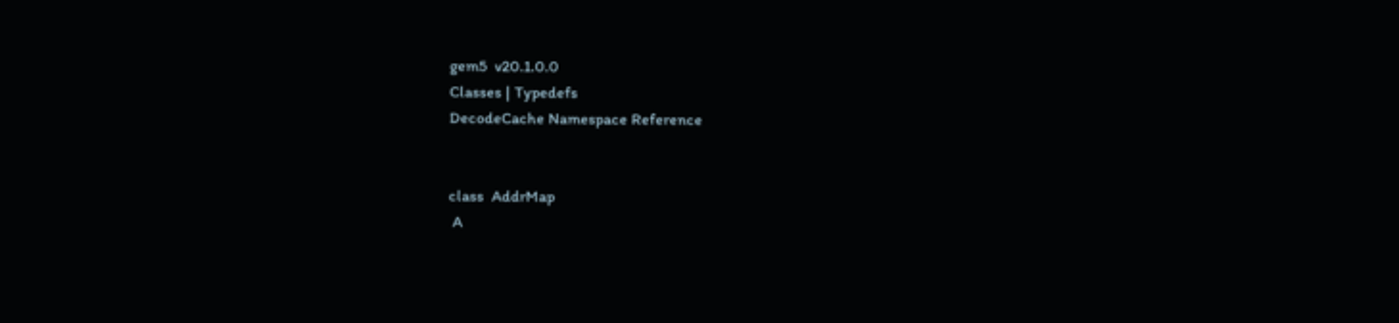gem5  v20.1.0.0
Classes | Typedefs
DecodeCache Namespace Reference


class  AddrMap
 A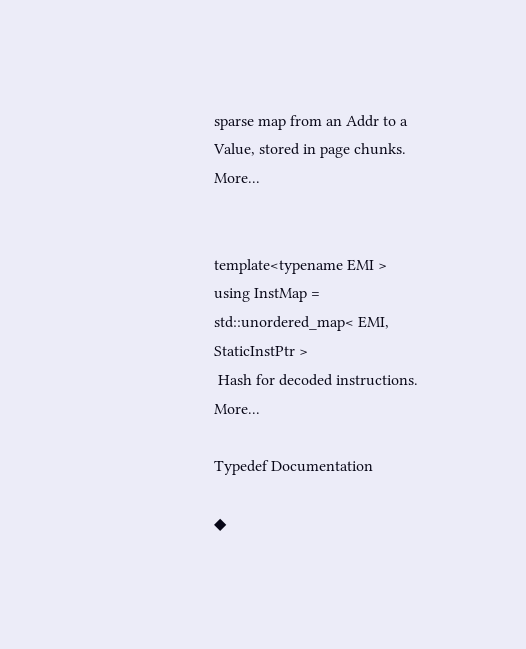sparse map from an Addr to a Value, stored in page chunks. More...


template<typename EMI >
using InstMap = std::unordered_map< EMI, StaticInstPtr >
 Hash for decoded instructions. More...

Typedef Documentation

◆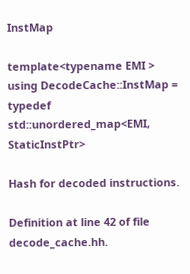InstMap

template<typename EMI >
using DecodeCache::InstMap = typedef std::unordered_map<EMI, StaticInstPtr>

Hash for decoded instructions.

Definition at line 42 of file decode_cache.hh.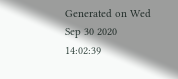Generated on Wed Sep 30 2020 14:02:39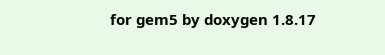for gem5 by doxygen 1.8.17